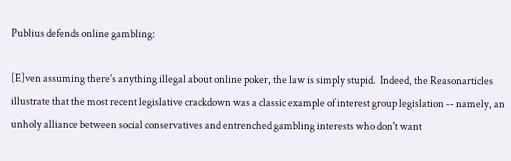Publius defends online gambling:

[E]ven assuming there's anything illegal about online poker, the law is simply stupid.  Indeed, the Reasonarticles illustrate that the most recent legislative crackdown was a classic example of interest group legislation -- namely, an unholy alliance between social conservatives and entrenched gambling interests who don't want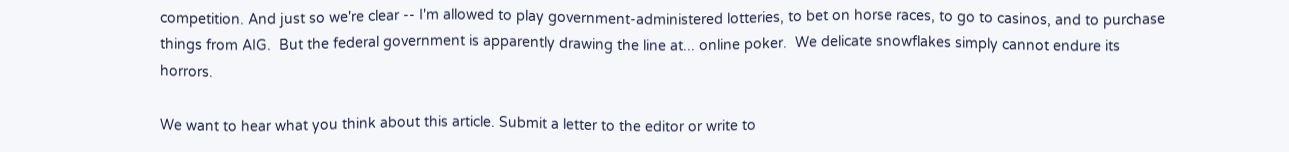competition. And just so we're clear -- I'm allowed to play government-administered lotteries, to bet on horse races, to go to casinos, and to purchase things from AIG.  But the federal government is apparently drawing the line at... online poker.  We delicate snowflakes simply cannot endure its horrors.

We want to hear what you think about this article. Submit a letter to the editor or write to